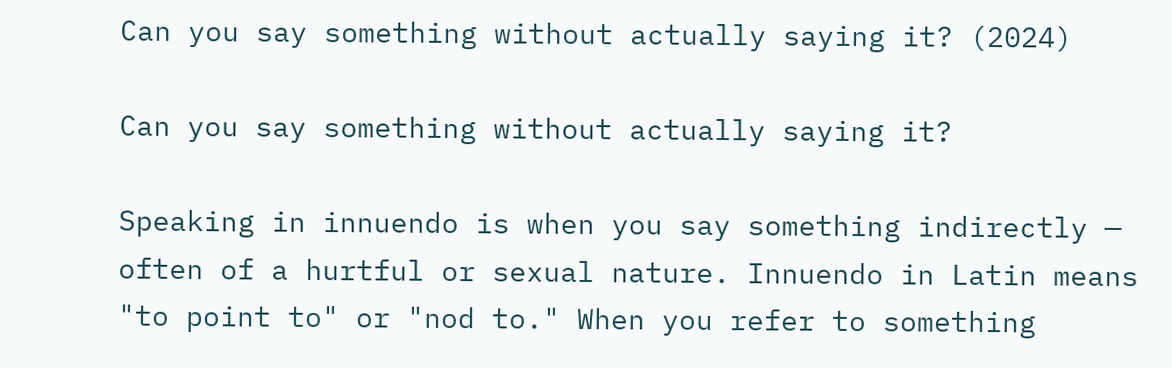Can you say something without actually saying it? (2024)

Can you say something without actually saying it?

Speaking in innuendo is when you say something indirectly — often of a hurtful or sexual nature. Innuendo in Latin means "to point to" or "nod to." When you refer to something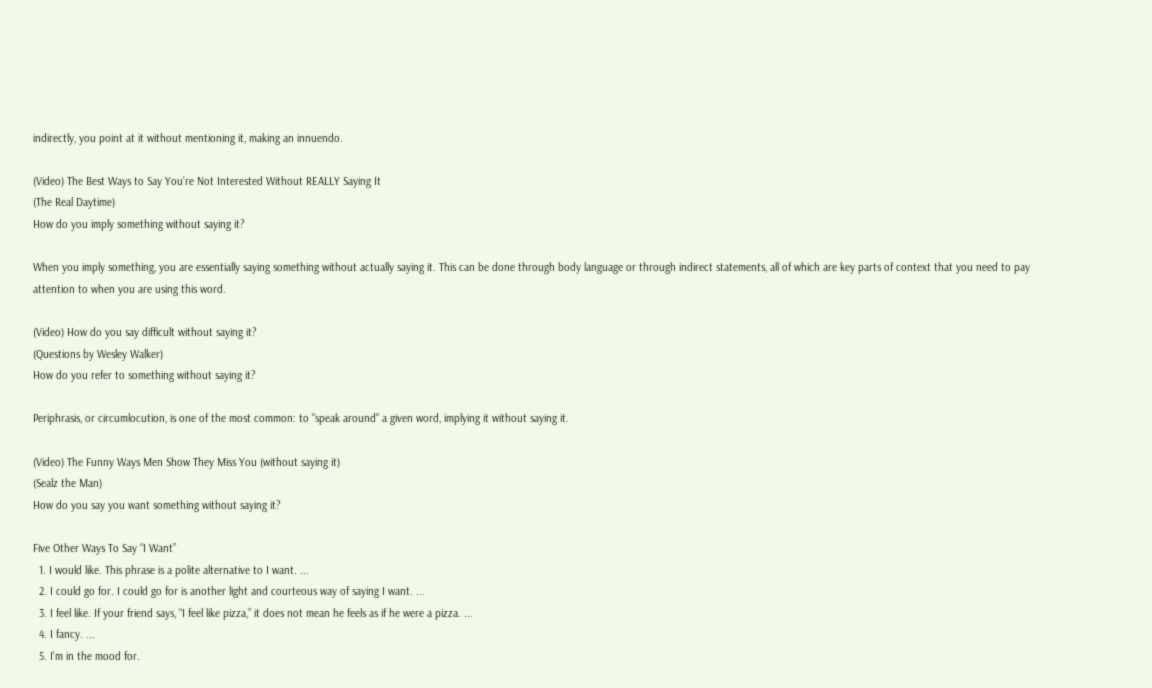indirectly, you point at it without mentioning it, making an innuendo.

(Video) The Best Ways to Say You’re Not Interested Without REALLY Saying It
(The Real Daytime)
How do you imply something without saying it?

When you imply something, you are essentially saying something without actually saying it. This can be done through body language or through indirect statements, all of which are key parts of context that you need to pay attention to when you are using this word.

(Video) How do you say difficult without saying it?
(Questions by Wesley Walker)
How do you refer to something without saying it?

Periphrasis, or circumlocution, is one of the most common: to "speak around" a given word, implying it without saying it.

(Video) The Funny Ways Men Show They Miss You (without saying it)
(Sealz the Man)
How do you say you want something without saying it?

Five Other Ways To Say “I Want”
  1. I would like. This phrase is a polite alternative to I want. ...
  2. I could go for. I could go for is another light and courteous way of saying I want. ...
  3. I feel like. If your friend says, “I feel like pizza,” it does not mean he feels as if he were a pizza. ...
  4. I fancy. ...
  5. I'm in the mood for.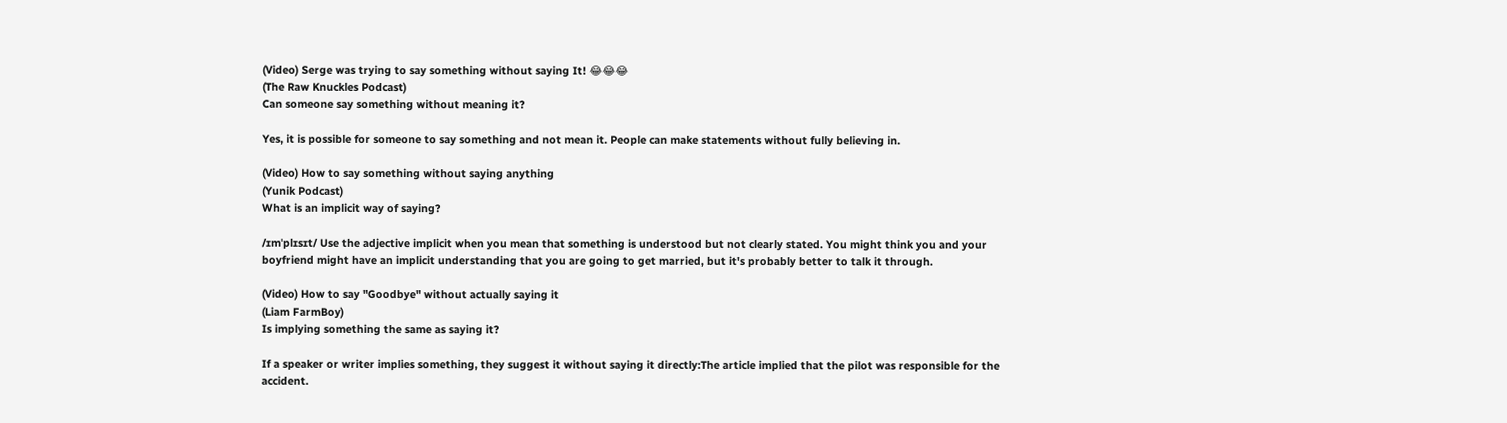(Video) Serge was trying to say something without saying It! 😂😂😂
(The Raw Knuckles Podcast)
Can someone say something without meaning it?

Yes, it is possible for someone to say something and not mean it. People can make statements without fully believing in.

(Video) How to say something without saying anything
(Yunik Podcast)
What is an implicit way of saying?

/ɪmˈplɪsɪt/ Use the adjective implicit when you mean that something is understood but not clearly stated. You might think you and your boyfriend might have an implicit understanding that you are going to get married, but it's probably better to talk it through.

(Video) How to say "Goodbye" without actually saying it
(Liam FarmBoy)
Is implying something the same as saying it?

If a speaker or writer implies something, they suggest it without saying it directly:The article implied that the pilot was responsible for the accident.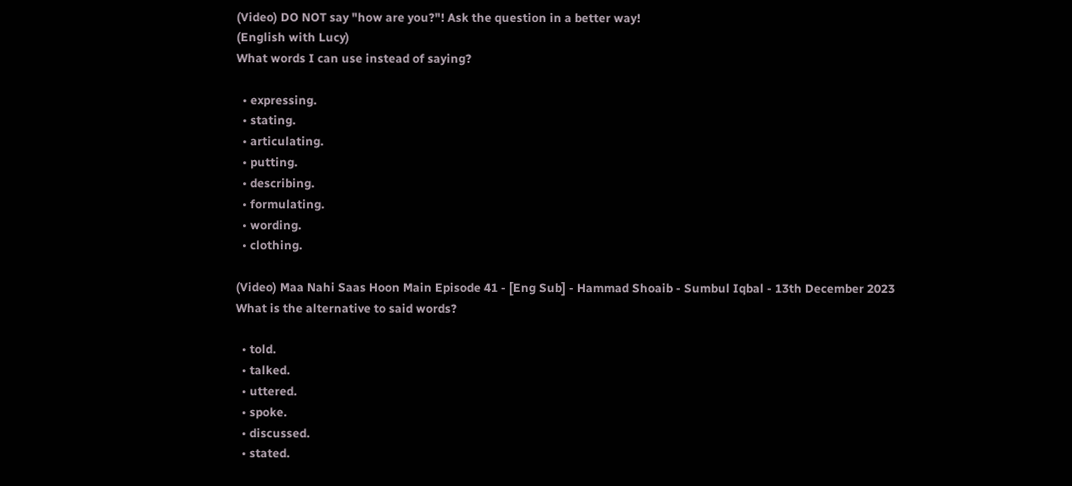(Video) DO NOT say "how are you?"! Ask the question in a better way!
(English with Lucy)
What words I can use instead of saying?

  • expressing.
  • stating.
  • articulating.
  • putting.
  • describing.
  • formulating.
  • wording.
  • clothing.

(Video) Maa Nahi Saas Hoon Main Episode 41 - [Eng Sub] - Hammad Shoaib - Sumbul Iqbal - 13th December 2023
What is the alternative to said words?

  • told.
  • talked.
  • uttered.
  • spoke.
  • discussed.
  • stated.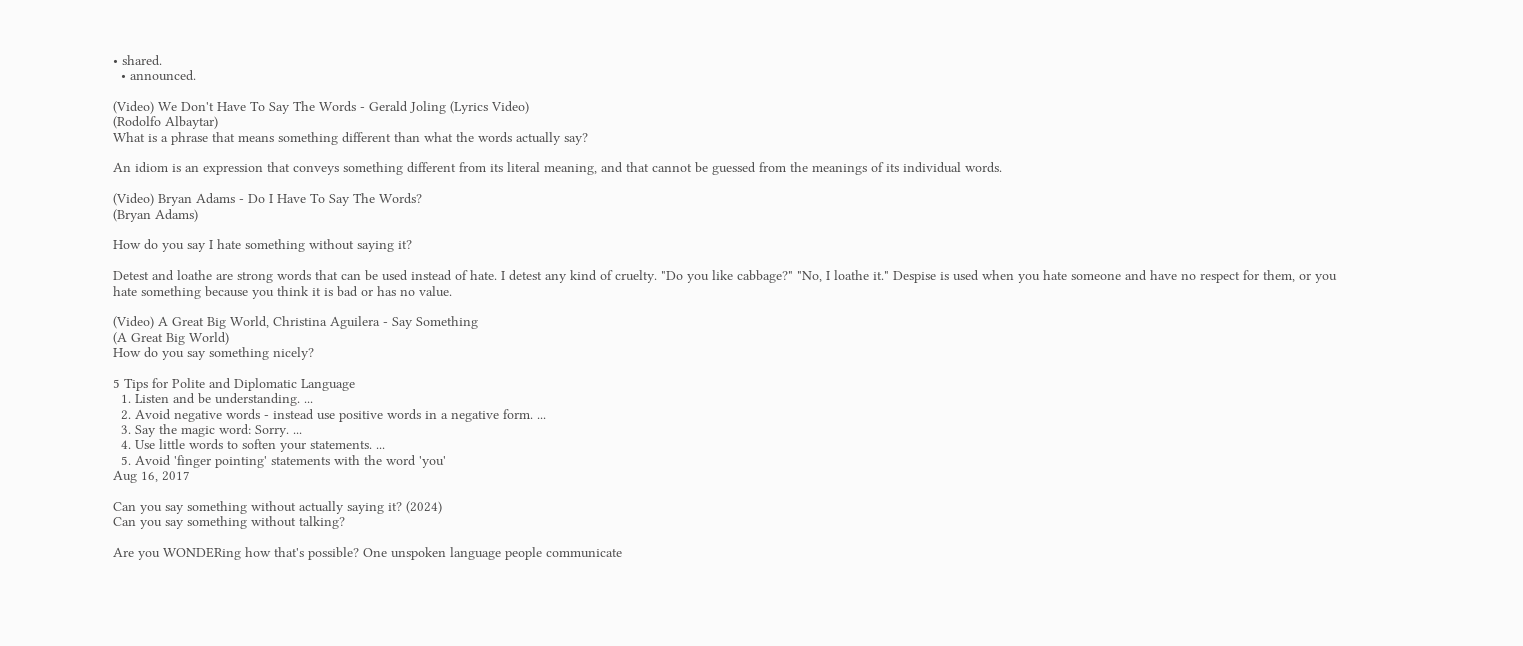• shared.
  • announced.

(Video) We Don't Have To Say The Words - Gerald Joling (Lyrics Video)
(Rodolfo Albaytar)
What is a phrase that means something different than what the words actually say?

An idiom is an expression that conveys something different from its literal meaning, and that cannot be guessed from the meanings of its individual words.

(Video) Bryan Adams - Do I Have To Say The Words?
(Bryan Adams)

How do you say I hate something without saying it?

Detest and loathe are strong words that can be used instead of hate. I detest any kind of cruelty. "Do you like cabbage?" "No, I loathe it." Despise is used when you hate someone and have no respect for them, or you hate something because you think it is bad or has no value.

(Video) A Great Big World, Christina Aguilera - Say Something
(A Great Big World)
How do you say something nicely?

5 Tips for Polite and Diplomatic Language
  1. Listen and be understanding. ...
  2. Avoid negative words - instead use positive words in a negative form. ...
  3. Say the magic word: Sorry. ...
  4. Use little words to soften your statements. ...
  5. Avoid 'finger pointing' statements with the word 'you'
Aug 16, 2017

Can you say something without actually saying it? (2024)
Can you say something without talking?

Are you WONDERing how that's possible? One unspoken language people communicate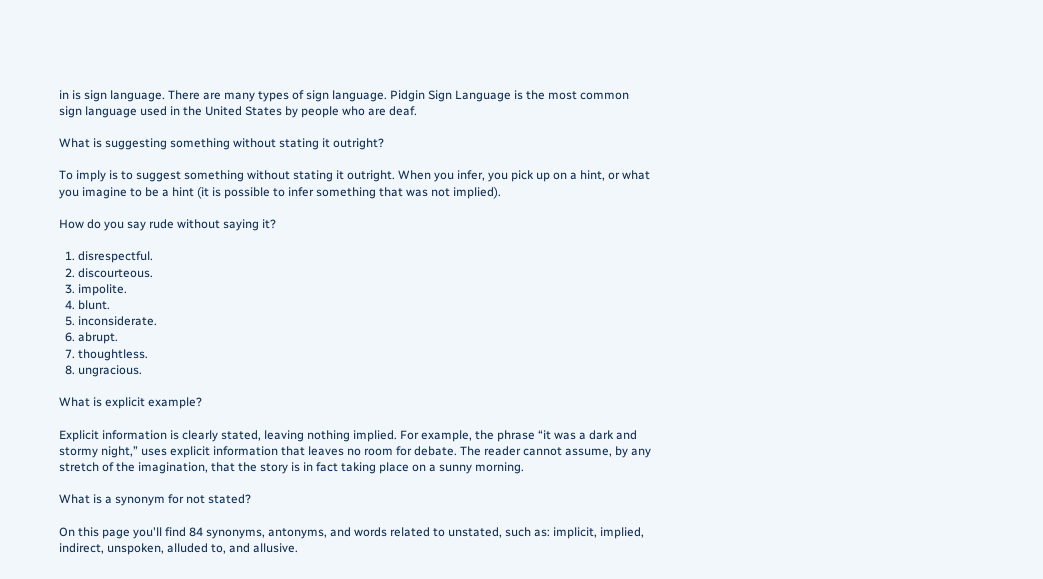in is sign language. There are many types of sign language. Pidgin Sign Language is the most common sign language used in the United States by people who are deaf.

What is suggesting something without stating it outright?

To imply is to suggest something without stating it outright. When you infer, you pick up on a hint, or what you imagine to be a hint (it is possible to infer something that was not implied).

How do you say rude without saying it?

  1. disrespectful.
  2. discourteous.
  3. impolite.
  4. blunt.
  5. inconsiderate.
  6. abrupt.
  7. thoughtless.
  8. ungracious.

What is explicit example?

Explicit information is clearly stated, leaving nothing implied. For example, the phrase “it was a dark and stormy night,” uses explicit information that leaves no room for debate. The reader cannot assume, by any stretch of the imagination, that the story is in fact taking place on a sunny morning.

What is a synonym for not stated?

On this page you'll find 84 synonyms, antonyms, and words related to unstated, such as: implicit, implied, indirect, unspoken, alluded to, and allusive.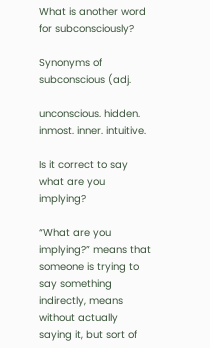What is another word for subconsciously?

Synonyms of subconscious (adj.

unconscious. hidden. inmost. inner. intuitive.

Is it correct to say what are you implying?

“What are you implying?” means that someone is trying to say something indirectly, means without actually saying it, but sort of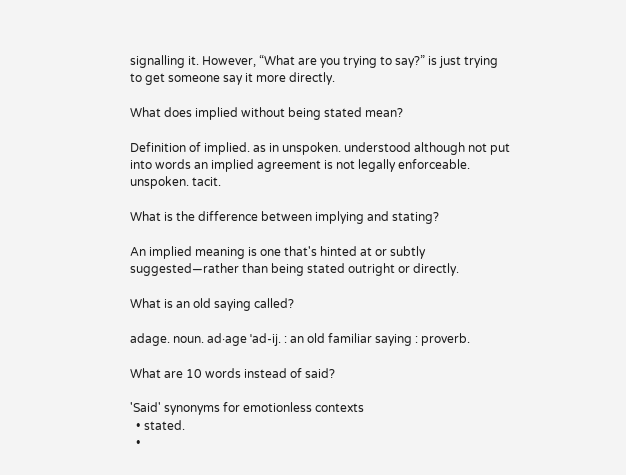signalling it. However, “What are you trying to say?” is just trying to get someone say it more directly.

What does implied without being stated mean?

Definition of implied. as in unspoken. understood although not put into words an implied agreement is not legally enforceable. unspoken. tacit.

What is the difference between implying and stating?

An implied meaning is one that's hinted at or subtly suggested—rather than being stated outright or directly.

What is an old saying called?

adage. noun. ad·age ˈad-ij. : an old familiar saying : proverb.

What are 10 words instead of said?

'Said' synonyms for emotionless contexts
  • stated.
  •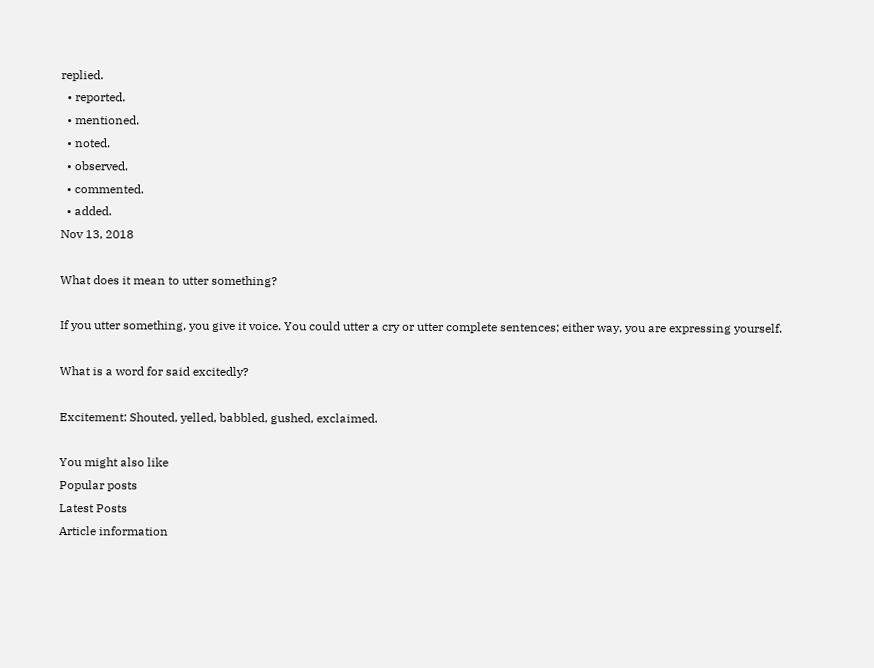replied.
  • reported.
  • mentioned.
  • noted.
  • observed.
  • commented.
  • added.
Nov 13, 2018

What does it mean to utter something?

If you utter something, you give it voice. You could utter a cry or utter complete sentences; either way, you are expressing yourself.

What is a word for said excitedly?

Excitement: Shouted, yelled, babbled, gushed, exclaimed.

You might also like
Popular posts
Latest Posts
Article information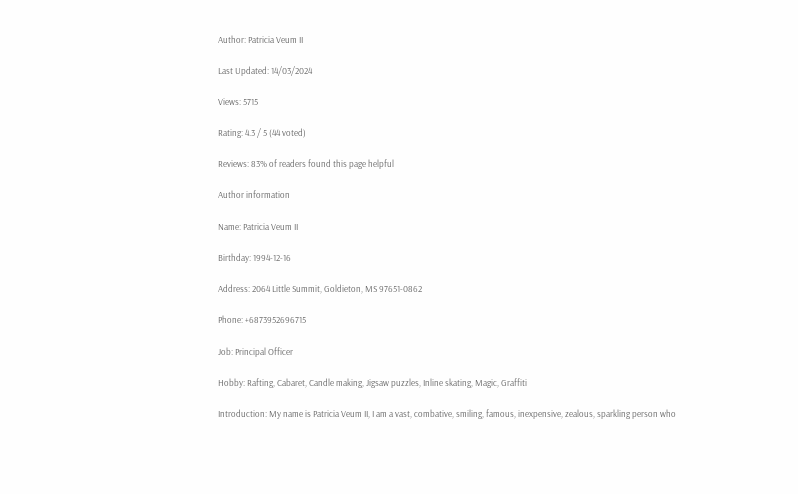Author: Patricia Veum II

Last Updated: 14/03/2024

Views: 5715

Rating: 4.3 / 5 (44 voted)

Reviews: 83% of readers found this page helpful

Author information

Name: Patricia Veum II

Birthday: 1994-12-16

Address: 2064 Little Summit, Goldieton, MS 97651-0862

Phone: +6873952696715

Job: Principal Officer

Hobby: Rafting, Cabaret, Candle making, Jigsaw puzzles, Inline skating, Magic, Graffiti

Introduction: My name is Patricia Veum II, I am a vast, combative, smiling, famous, inexpensive, zealous, sparkling person who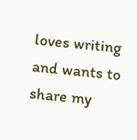loves writing and wants to share my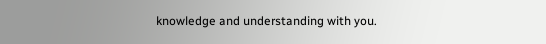knowledge and understanding with you.